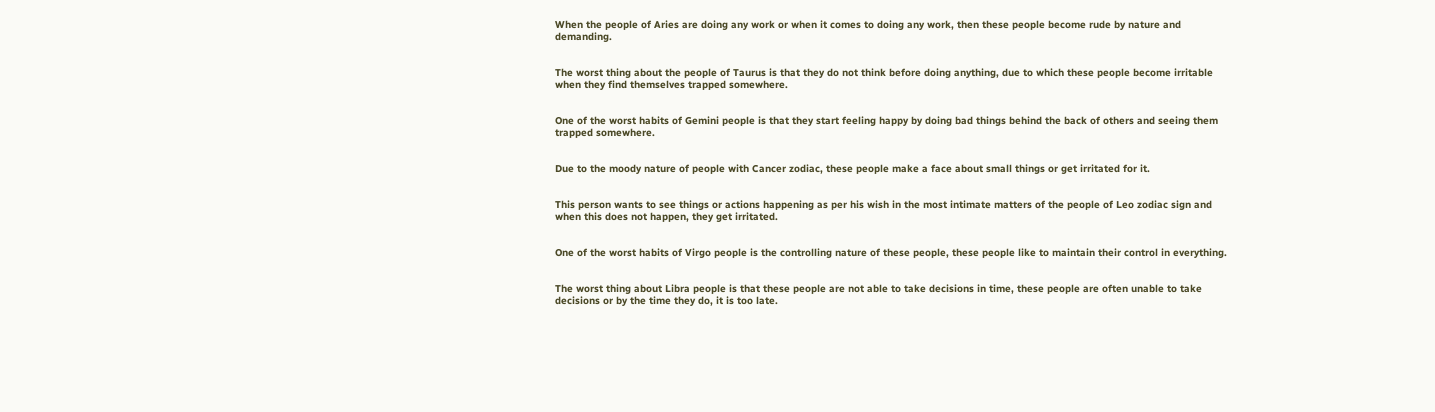When the people of Aries are doing any work or when it comes to doing any work, then these people become rude by nature and demanding.


The worst thing about the people of Taurus is that they do not think before doing anything, due to which these people become irritable when they find themselves trapped somewhere.


One of the worst habits of Gemini people is that they start feeling happy by doing bad things behind the back of others and seeing them trapped somewhere.


Due to the moody nature of people with Cancer zodiac, these people make a face about small things or get irritated for it.


This person wants to see things or actions happening as per his wish in the most intimate matters of the people of Leo zodiac sign and when this does not happen, they get irritated.


One of the worst habits of Virgo people is the controlling nature of these people, these people like to maintain their control in everything.


The worst thing about Libra people is that these people are not able to take decisions in time, these people are often unable to take decisions or by the time they do, it is too late.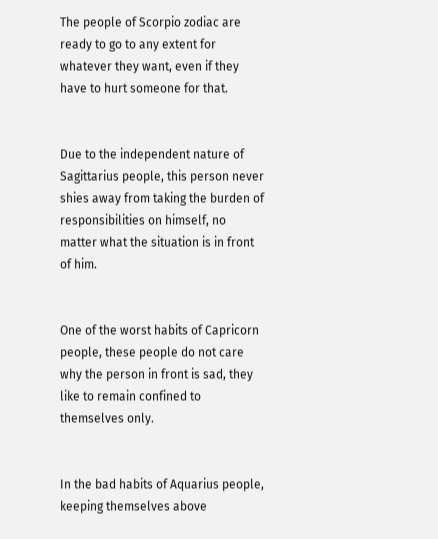The people of Scorpio zodiac are ready to go to any extent for whatever they want, even if they have to hurt someone for that.


Due to the independent nature of Sagittarius people, this person never shies away from taking the burden of responsibilities on himself, no matter what the situation is in front of him.


One of the worst habits of Capricorn people, these people do not care why the person in front is sad, they like to remain confined to themselves only.


In the bad habits of Aquarius people, keeping themselves above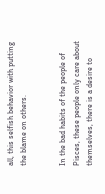all, this selfish behavior with putting the blame on others.


In the bad habits of the people of Pisces, these people only care about themselves, there is a desire to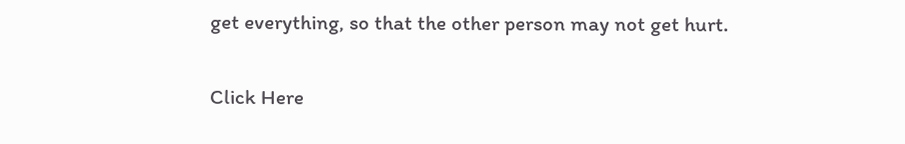get everything, so that the other person may not get hurt.


Click Here